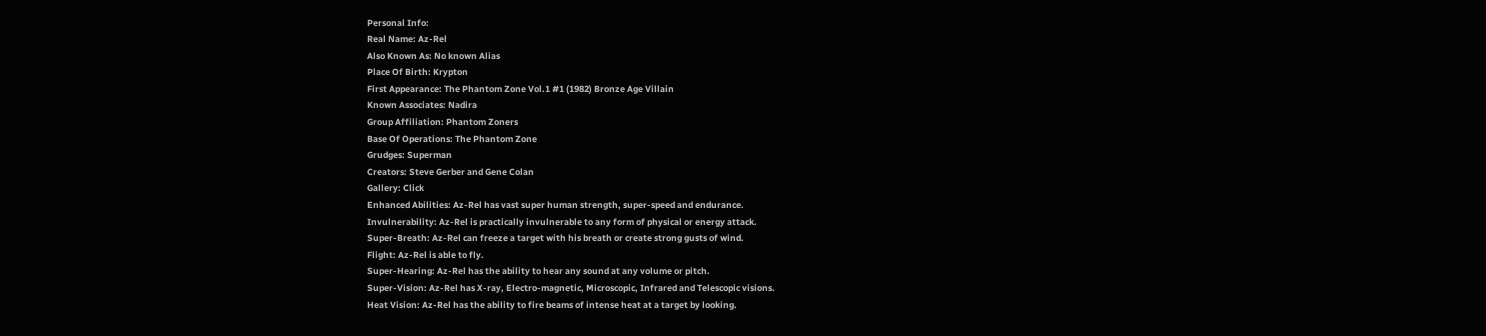Personal Info:
Real Name: Az-Rel
Also Known As: No known Alias
Place Of Birth: Krypton
First Appearance: The Phantom Zone Vol.1 #1 (1982) Bronze Age Villain
Known Associates: Nadira
Group Affiliation: Phantom Zoners
Base Of Operations: The Phantom Zone
Grudges: Superman
Creators: Steve Gerber and Gene Colan
Gallery: Click
Enhanced Abilities: Az-Rel has vast super human strength, super-speed and endurance.
Invulnerability: Az-Rel is practically invulnerable to any form of physical or energy attack.
Super-Breath: Az-Rel can freeze a target with his breath or create strong gusts of wind.
Flight: Az-Rel is able to fly.
Super-Hearing: Az-Rel has the ability to hear any sound at any volume or pitch.
Super-Vision: Az-Rel has X-ray, Electro-magnetic, Microscopic, Infrared and Telescopic visions.
Heat Vision: Az-Rel has the ability to fire beams of intense heat at a target by looking.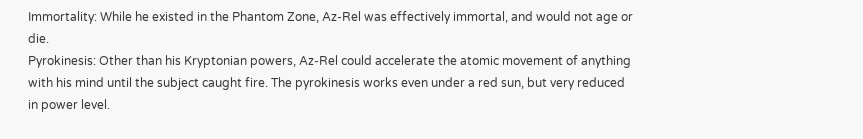Immortality: While he existed in the Phantom Zone, Az-Rel was effectively immortal, and would not age or die.
Pyrokinesis: Other than his Kryptonian powers, Az-Rel could accelerate the atomic movement of anything with his mind until the subject caught fire. The pyrokinesis works even under a red sun, but very reduced in power level.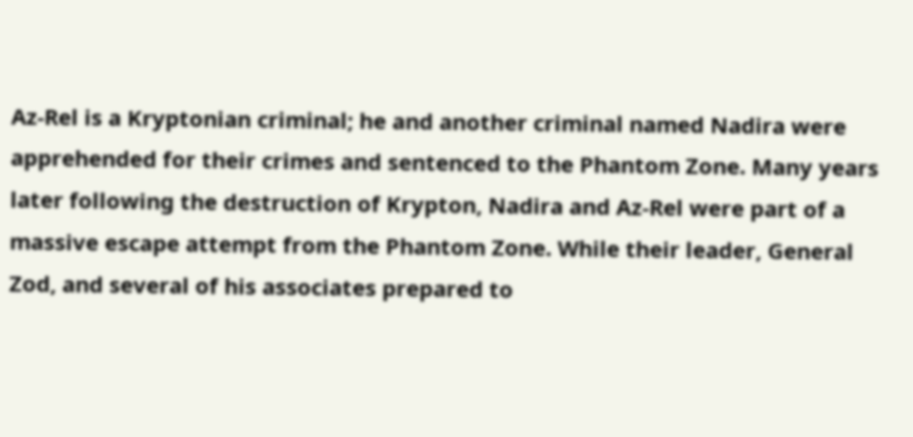Az-Rel is a Kryptonian criminal; he and another criminal named Nadira were apprehended for their crimes and sentenced to the Phantom Zone. Many years later following the destruction of Krypton, Nadira and Az-Rel were part of a massive escape attempt from the Phantom Zone. While their leader, General Zod, and several of his associates prepared to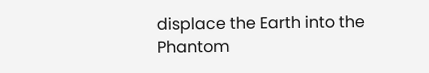displace the Earth into the Phantom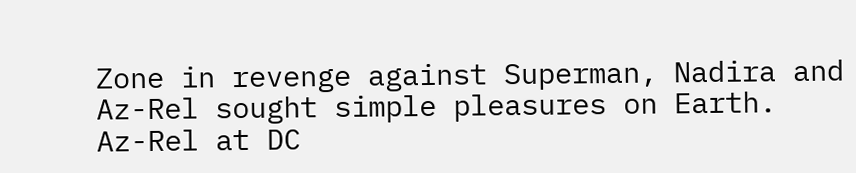Zone in revenge against Superman, Nadira and Az-Rel sought simple pleasures on Earth.
Az-Rel at DC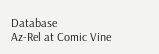Database
Az-Rel at Comic Vine